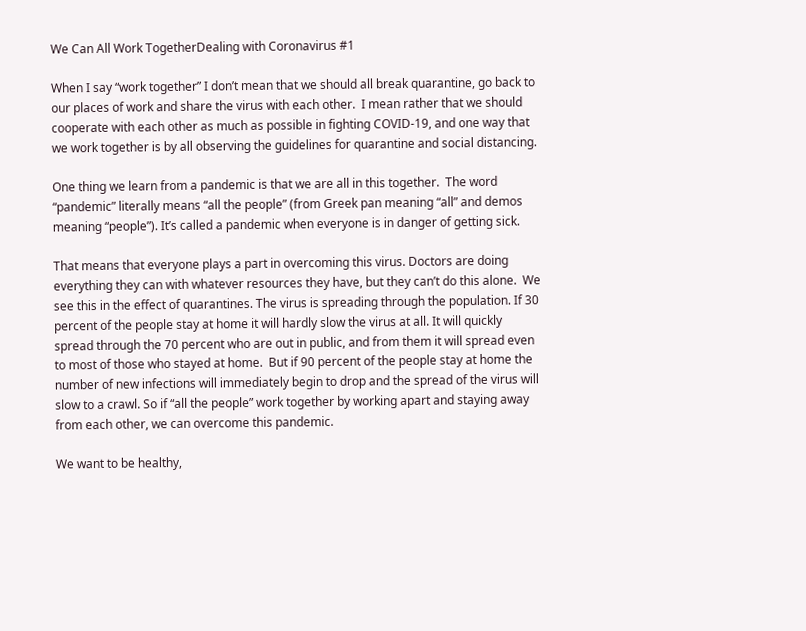We Can All Work TogetherDealing with Coronavirus #1

When I say “work together” I don’t mean that we should all break quarantine, go back to our places of work and share the virus with each other.  I mean rather that we should cooperate with each other as much as possible in fighting COVID-19, and one way that we work together is by all observing the guidelines for quarantine and social distancing.

One thing we learn from a pandemic is that we are all in this together.  The word “pandemic” literally means “all the people” (from Greek pan meaning “all” and demos meaning “people”). It’s called a pandemic when everyone is in danger of getting sick.

That means that everyone plays a part in overcoming this virus. Doctors are doing everything they can with whatever resources they have, but they can’t do this alone.  We see this in the effect of quarantines. The virus is spreading through the population. If 30 percent of the people stay at home it will hardly slow the virus at all. It will quickly spread through the 70 percent who are out in public, and from them it will spread even to most of those who stayed at home.  But if 90 percent of the people stay at home the number of new infections will immediately begin to drop and the spread of the virus will slow to a crawl. So if “all the people” work together by working apart and staying away from each other, we can overcome this pandemic.

We want to be healthy,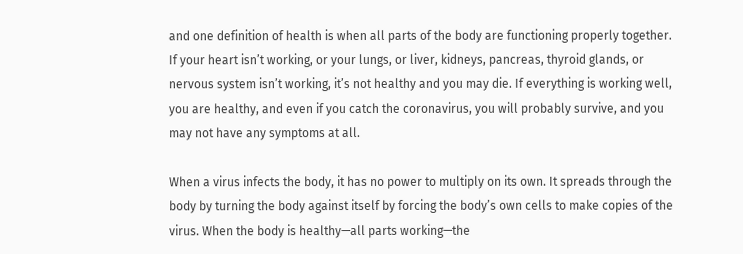and one definition of health is when all parts of the body are functioning properly together.  If your heart isn’t working, or your lungs, or liver, kidneys, pancreas, thyroid glands, or nervous system isn’t working, it’s not healthy and you may die. If everything is working well, you are healthy, and even if you catch the coronavirus, you will probably survive, and you may not have any symptoms at all.

When a virus infects the body, it has no power to multiply on its own. It spreads through the body by turning the body against itself by forcing the body’s own cells to make copies of the virus. When the body is healthy—all parts working—the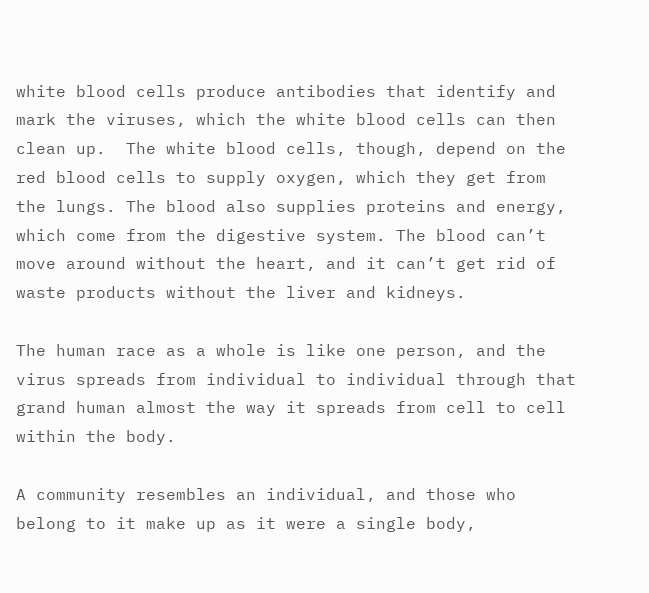white blood cells produce antibodies that identify and mark the viruses, which the white blood cells can then clean up.  The white blood cells, though, depend on the red blood cells to supply oxygen, which they get from the lungs. The blood also supplies proteins and energy, which come from the digestive system. The blood can’t move around without the heart, and it can’t get rid of waste products without the liver and kidneys.

The human race as a whole is like one person, and the virus spreads from individual to individual through that grand human almost the way it spreads from cell to cell within the body.

A community resembles an individual, and those who belong to it make up as it were a single body,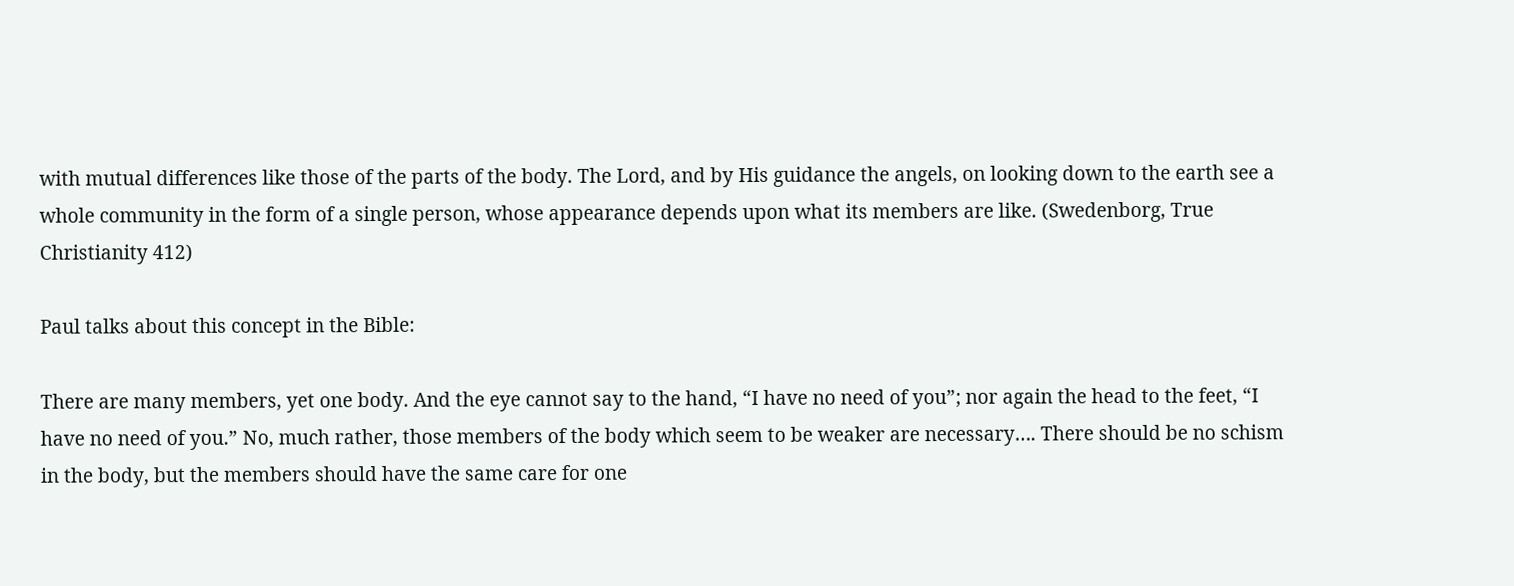with mutual differences like those of the parts of the body. The Lord, and by His guidance the angels, on looking down to the earth see a whole community in the form of a single person, whose appearance depends upon what its members are like. (Swedenborg, True Christianity 412)

Paul talks about this concept in the Bible:

There are many members, yet one body. And the eye cannot say to the hand, “I have no need of you”; nor again the head to the feet, “I have no need of you.” No, much rather, those members of the body which seem to be weaker are necessary…. There should be no schism in the body, but the members should have the same care for one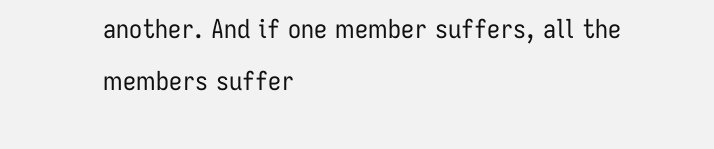another. And if one member suffers, all the members suffer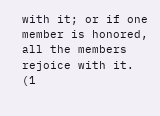with it; or if one member is honored, all the members rejoice with it. (1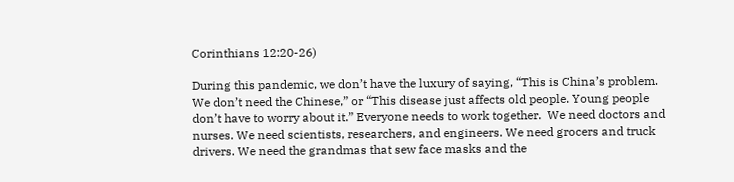Corinthians 12:20-26)

During this pandemic, we don’t have the luxury of saying, “This is China’s problem. We don’t need the Chinese,” or “This disease just affects old people. Young people don’t have to worry about it.” Everyone needs to work together.  We need doctors and nurses. We need scientists, researchers, and engineers. We need grocers and truck drivers. We need the grandmas that sew face masks and the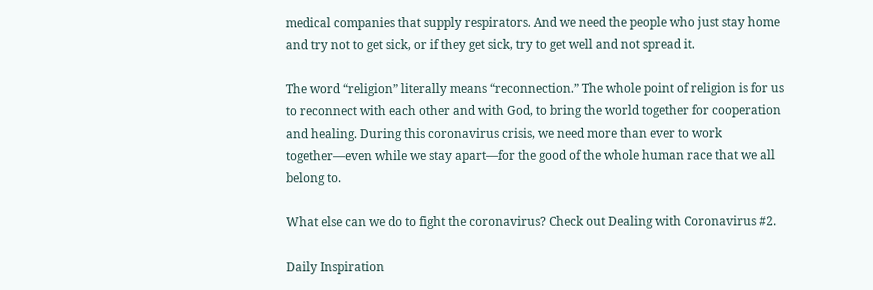medical companies that supply respirators. And we need the people who just stay home and try not to get sick, or if they get sick, try to get well and not spread it.

The word “religion” literally means “reconnection.” The whole point of religion is for us to reconnect with each other and with God, to bring the world together for cooperation and healing. During this coronavirus crisis, we need more than ever to work together—even while we stay apart—for the good of the whole human race that we all belong to.

What else can we do to fight the coronavirus? Check out Dealing with Coronavirus #2.

Daily Inspiration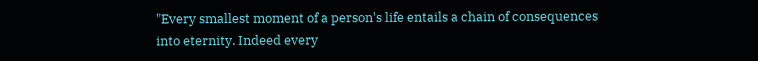"Every smallest moment of a person's life entails a chain of consequences into eternity. Indeed every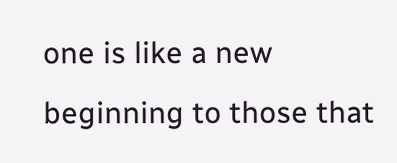one is like a new beginning to those that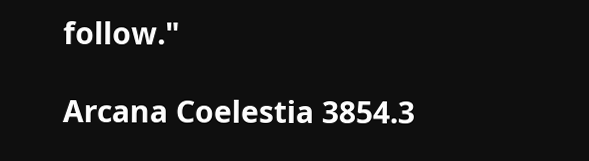follow."

Arcana Coelestia 3854.3